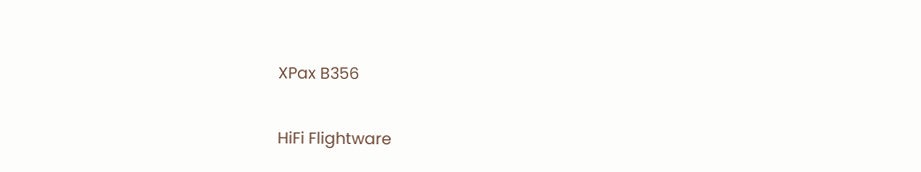XPax B356

HiFi Flightware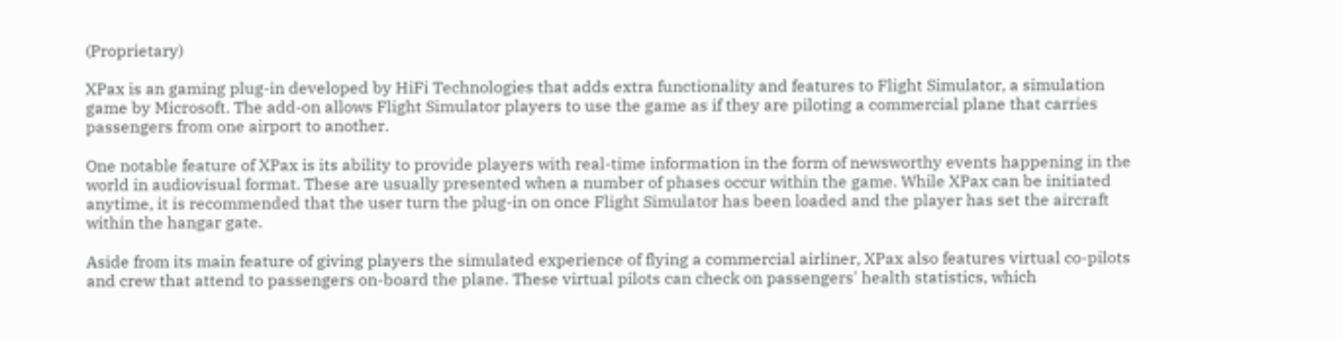(Proprietary)

XPax is an gaming plug-in developed by HiFi Technologies that adds extra functionality and features to Flight Simulator, a simulation game by Microsoft. The add-on allows Flight Simulator players to use the game as if they are piloting a commercial plane that carries passengers from one airport to another.

One notable feature of XPax is its ability to provide players with real-time information in the form of newsworthy events happening in the world in audiovisual format. These are usually presented when a number of phases occur within the game. While XPax can be initiated anytime, it is recommended that the user turn the plug-in on once Flight Simulator has been loaded and the player has set the aircraft within the hangar gate.

Aside from its main feature of giving players the simulated experience of flying a commercial airliner, XPax also features virtual co-pilots and crew that attend to passengers on-board the plane. These virtual pilots can check on passengers' health statistics, which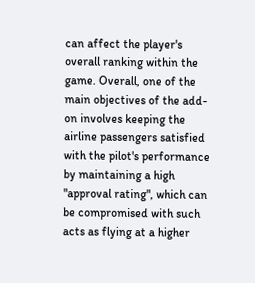can affect the player's overall ranking within the game. Overall, one of the main objectives of the add-on involves keeping the airline passengers satisfied with the pilot's performance by maintaining a high "approval rating", which can be compromised with such acts as flying at a higher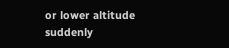or lower altitude suddenly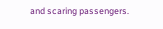and scaring passengers.